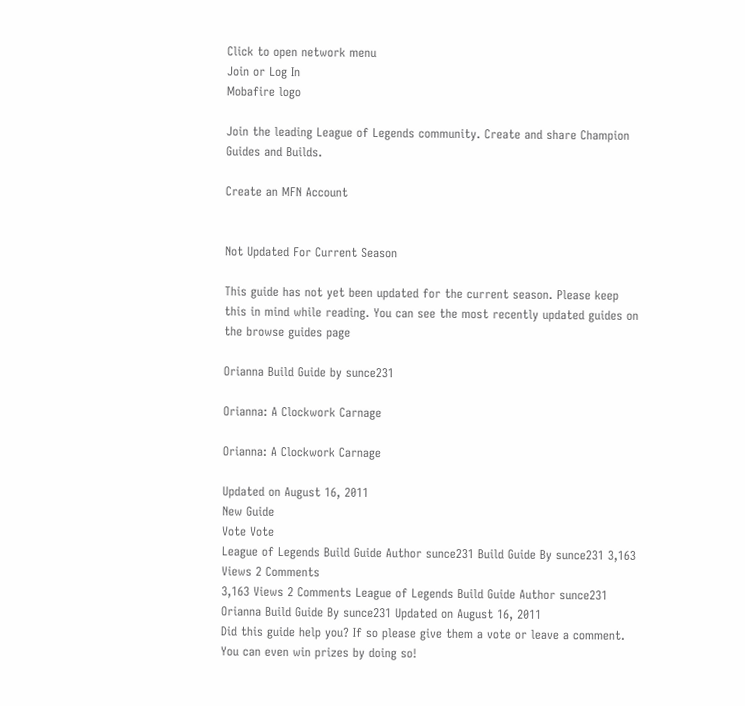Click to open network menu
Join or Log In
Mobafire logo

Join the leading League of Legends community. Create and share Champion Guides and Builds.

Create an MFN Account


Not Updated For Current Season

This guide has not yet been updated for the current season. Please keep this in mind while reading. You can see the most recently updated guides on the browse guides page

Orianna Build Guide by sunce231

Orianna: A Clockwork Carnage

Orianna: A Clockwork Carnage

Updated on August 16, 2011
New Guide
Vote Vote
League of Legends Build Guide Author sunce231 Build Guide By sunce231 3,163 Views 2 Comments
3,163 Views 2 Comments League of Legends Build Guide Author sunce231 Orianna Build Guide By sunce231 Updated on August 16, 2011
Did this guide help you? If so please give them a vote or leave a comment. You can even win prizes by doing so!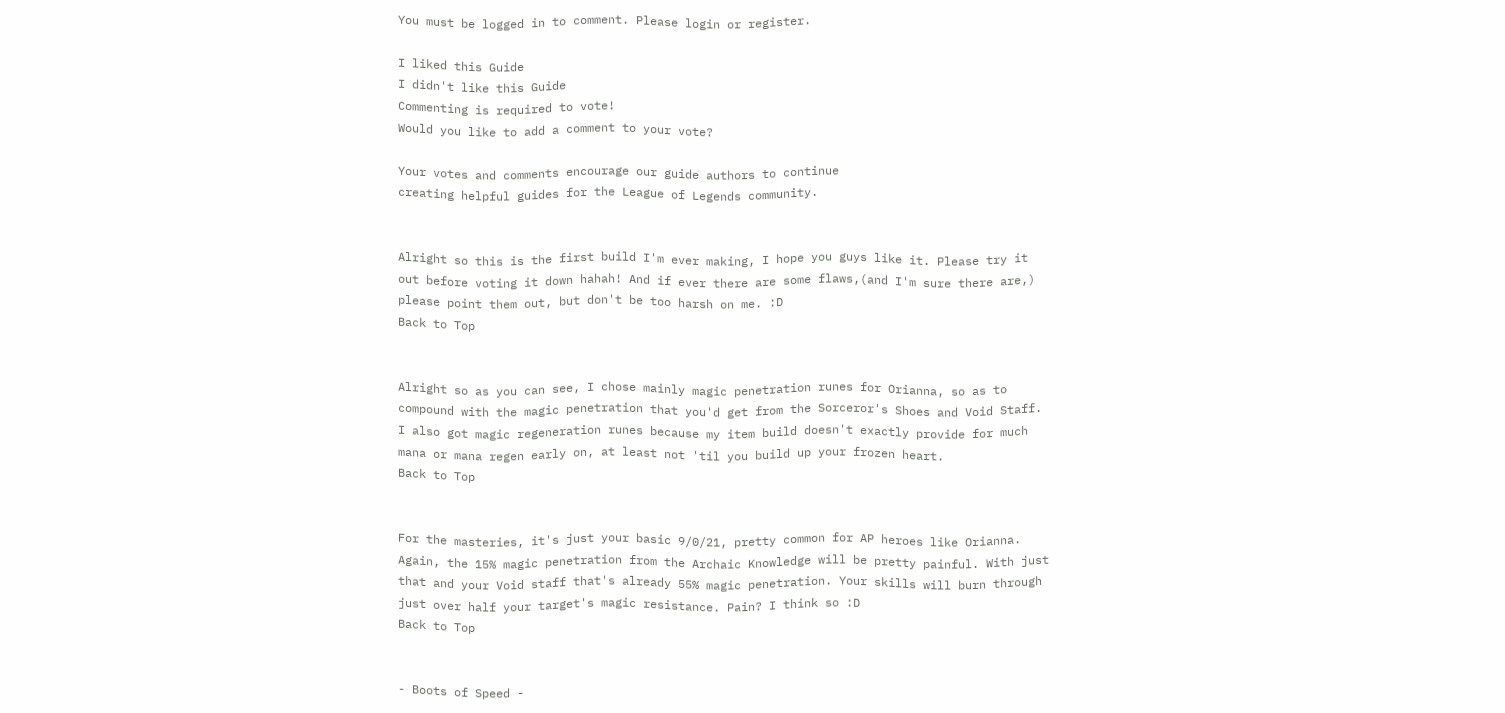You must be logged in to comment. Please login or register.

I liked this Guide
I didn't like this Guide
Commenting is required to vote!
Would you like to add a comment to your vote?

Your votes and comments encourage our guide authors to continue
creating helpful guides for the League of Legends community.


Alright so this is the first build I'm ever making, I hope you guys like it. Please try it out before voting it down hahah! And if ever there are some flaws,(and I'm sure there are,) please point them out, but don't be too harsh on me. :D
Back to Top


Alright so as you can see, I chose mainly magic penetration runes for Orianna, so as to compound with the magic penetration that you'd get from the Sorceror's Shoes and Void Staff. I also got magic regeneration runes because my item build doesn't exactly provide for much mana or mana regen early on, at least not 'til you build up your frozen heart.
Back to Top


For the masteries, it's just your basic 9/0/21, pretty common for AP heroes like Orianna. Again, the 15% magic penetration from the Archaic Knowledge will be pretty painful. With just that and your Void staff that's already 55% magic penetration. Your skills will burn through just over half your target's magic resistance. Pain? I think so :D
Back to Top


- Boots of Speed -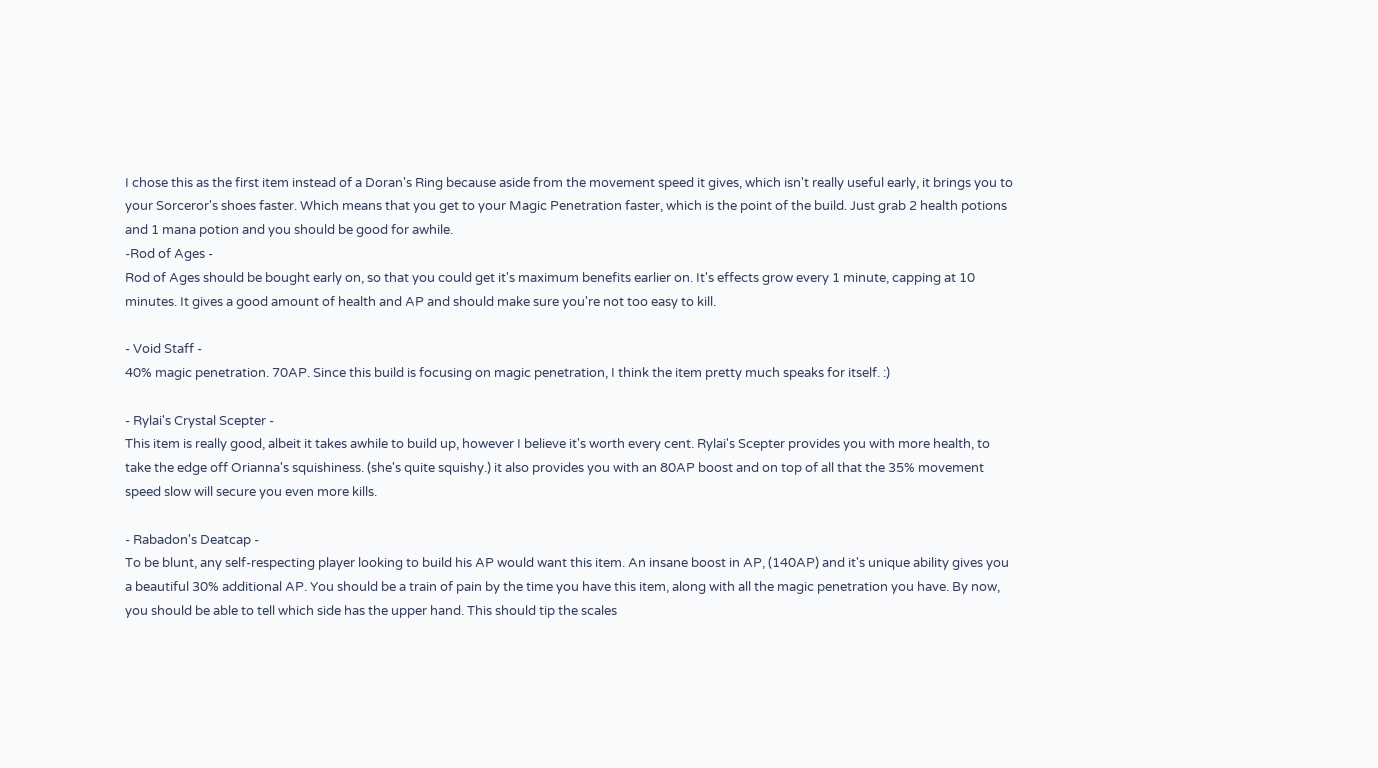I chose this as the first item instead of a Doran's Ring because aside from the movement speed it gives, which isn't really useful early, it brings you to your Sorceror's shoes faster. Which means that you get to your Magic Penetration faster, which is the point of the build. Just grab 2 health potions and 1 mana potion and you should be good for awhile.
-Rod of Ages -
Rod of Ages should be bought early on, so that you could get it's maximum benefits earlier on. It's effects grow every 1 minute, capping at 10 minutes. It gives a good amount of health and AP and should make sure you're not too easy to kill.

- Void Staff -
40% magic penetration. 70AP. Since this build is focusing on magic penetration, I think the item pretty much speaks for itself. :)

- Rylai's Crystal Scepter -
This item is really good, albeit it takes awhile to build up, however I believe it's worth every cent. Rylai's Scepter provides you with more health, to take the edge off Orianna's squishiness. (she's quite squishy.) it also provides you with an 80AP boost and on top of all that the 35% movement speed slow will secure you even more kills.

- Rabadon's Deatcap -
To be blunt, any self-respecting player looking to build his AP would want this item. An insane boost in AP, (140AP) and it's unique ability gives you a beautiful 30% additional AP. You should be a train of pain by the time you have this item, along with all the magic penetration you have. By now, you should be able to tell which side has the upper hand. This should tip the scales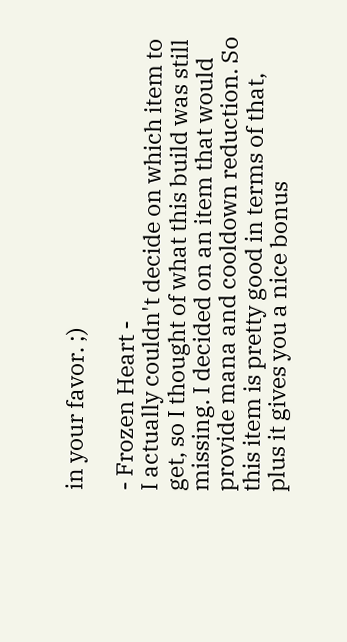in your favor. ;)

- Frozen Heart -
I actually couldn't decide on which item to get, so I thought of what this build was still missing. I decided on an item that would provide mana and cooldown reduction. So this item is pretty good in terms of that, plus it gives you a nice bonus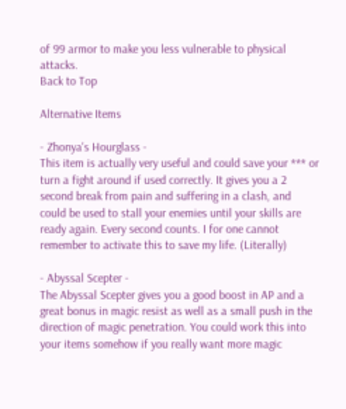of 99 armor to make you less vulnerable to physical attacks.
Back to Top

Alternative Items

- Zhonya's Hourglass -
This item is actually very useful and could save your *** or turn a fight around if used correctly. It gives you a 2 second break from pain and suffering in a clash, and could be used to stall your enemies until your skills are ready again. Every second counts. I for one cannot remember to activate this to save my life. (Literally)

- Abyssal Scepter -
The Abyssal Scepter gives you a good boost in AP and a great bonus in magic resist as well as a small push in the direction of magic penetration. You could work this into your items somehow if you really want more magic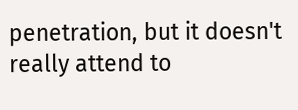penetration, but it doesn't really attend to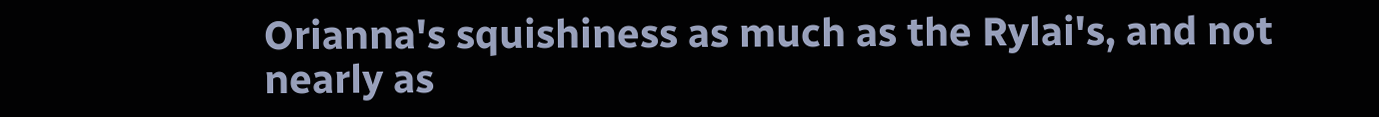Orianna's squishiness as much as the Rylai's, and not nearly as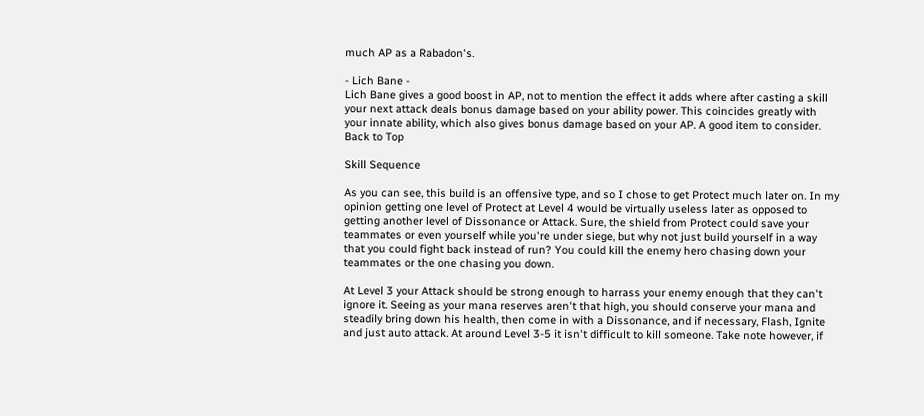much AP as a Rabadon's.

- Lich Bane -
Lich Bane gives a good boost in AP, not to mention the effect it adds where after casting a skill your next attack deals bonus damage based on your ability power. This coincides greatly with your innate ability, which also gives bonus damage based on your AP. A good item to consider.
Back to Top

Skill Sequence

As you can see, this build is an offensive type, and so I chose to get Protect much later on. In my opinion getting one level of Protect at Level 4 would be virtually useless later as opposed to getting another level of Dissonance or Attack. Sure, the shield from Protect could save your teammates or even yourself while you're under siege, but why not just build yourself in a way that you could fight back instead of run? You could kill the enemy hero chasing down your teammates or the one chasing you down.

At Level 3 your Attack should be strong enough to harrass your enemy enough that they can't ignore it. Seeing as your mana reserves aren't that high, you should conserve your mana and steadily bring down his health, then come in with a Dissonance, and if necessary, Flash, Ignite and just auto attack. At around Level 3-5 it isn't difficult to kill someone. Take note however, if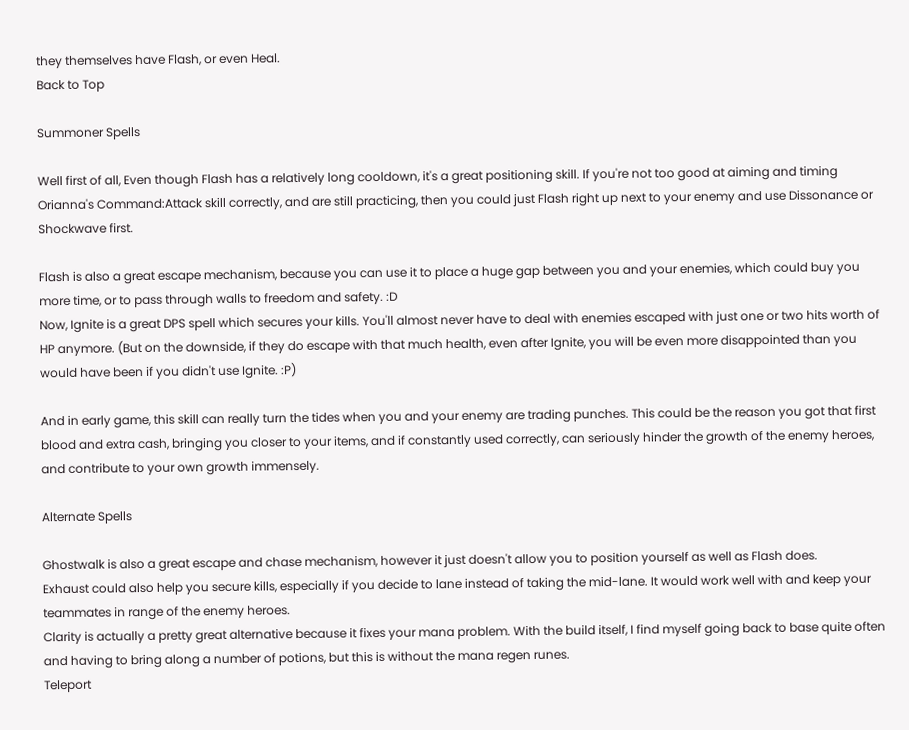they themselves have Flash, or even Heal.
Back to Top

Summoner Spells

Well first of all, Even though Flash has a relatively long cooldown, it's a great positioning skill. If you're not too good at aiming and timing Orianna's Command:Attack skill correctly, and are still practicing, then you could just Flash right up next to your enemy and use Dissonance or Shockwave first.

Flash is also a great escape mechanism, because you can use it to place a huge gap between you and your enemies, which could buy you more time, or to pass through walls to freedom and safety. :D
Now, Ignite is a great DPS spell which secures your kills. You'll almost never have to deal with enemies escaped with just one or two hits worth of HP anymore. (But on the downside, if they do escape with that much health, even after Ignite, you will be even more disappointed than you would have been if you didn't use Ignite. :P)

And in early game, this skill can really turn the tides when you and your enemy are trading punches. This could be the reason you got that first blood and extra cash, bringing you closer to your items, and if constantly used correctly, can seriously hinder the growth of the enemy heroes, and contribute to your own growth immensely.

Alternate Spells

Ghostwalk is also a great escape and chase mechanism, however it just doesn't allow you to position yourself as well as Flash does.
Exhaust could also help you secure kills, especially if you decide to lane instead of taking the mid-lane. It would work well with and keep your teammates in range of the enemy heroes.
Clarity is actually a pretty great alternative because it fixes your mana problem. With the build itself, I find myself going back to base quite often and having to bring along a number of potions, but this is without the mana regen runes.
Teleport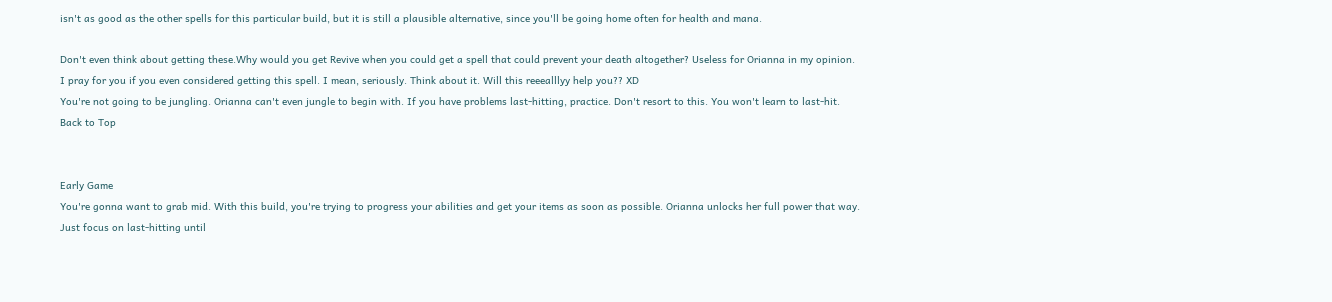isn't as good as the other spells for this particular build, but it is still a plausible alternative, since you'll be going home often for health and mana.

Don't even think about getting these.Why would you get Revive when you could get a spell that could prevent your death altogether? Useless for Orianna in my opinion.
I pray for you if you even considered getting this spell. I mean, seriously. Think about it. Will this reeealllyy help you?? XD
You're not going to be jungling. Orianna can't even jungle to begin with. If you have problems last-hitting, practice. Don't resort to this. You won't learn to last-hit.
Back to Top


Early Game
You're gonna want to grab mid. With this build, you're trying to progress your abilities and get your items as soon as possible. Orianna unlocks her full power that way. Just focus on last-hitting until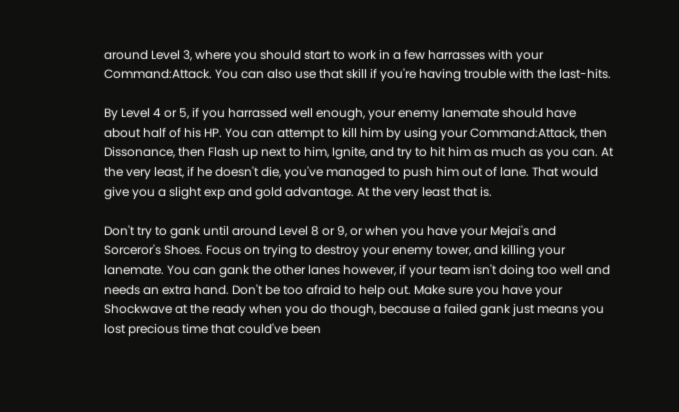around Level 3, where you should start to work in a few harrasses with your Command:Attack. You can also use that skill if you're having trouble with the last-hits.

By Level 4 or 5, if you harrassed well enough, your enemy lanemate should have about half of his HP. You can attempt to kill him by using your Command:Attack, then Dissonance, then Flash up next to him, Ignite, and try to hit him as much as you can. At the very least, if he doesn't die, you've managed to push him out of lane. That would give you a slight exp and gold advantage. At the very least that is.

Don't try to gank until around Level 8 or 9, or when you have your Mejai's and Sorceror's Shoes. Focus on trying to destroy your enemy tower, and killing your lanemate. You can gank the other lanes however, if your team isn't doing too well and needs an extra hand. Don't be too afraid to help out. Make sure you have your Shockwave at the ready when you do though, because a failed gank just means you lost precious time that could've been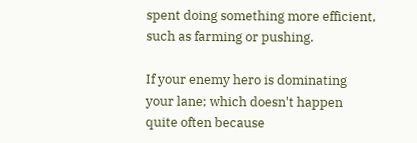spent doing something more efficient, such as farming or pushing.

If your enemy hero is dominating your lane; which doesn't happen quite often because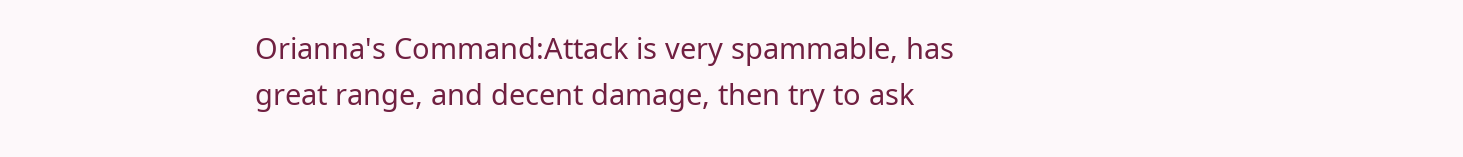Orianna's Command:Attack is very spammable, has great range, and decent damage, then try to ask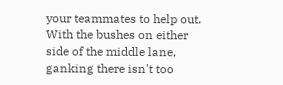your teammates to help out. With the bushes on either side of the middle lane, ganking there isn't too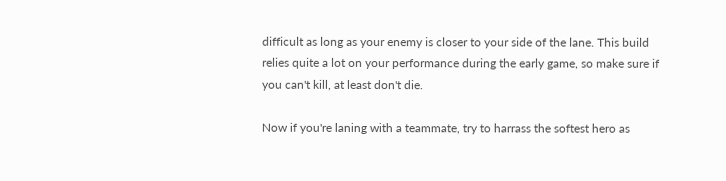difficult as long as your enemy is closer to your side of the lane. This build relies quite a lot on your performance during the early game, so make sure if you can't kill, at least don't die.

Now if you're laning with a teammate, try to harrass the softest hero as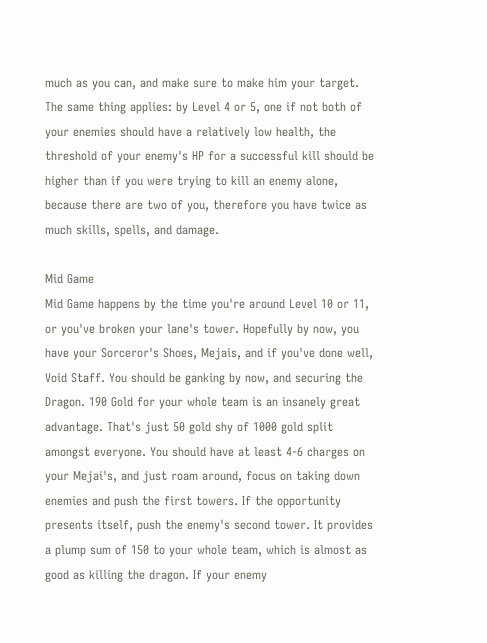much as you can, and make sure to make him your target. The same thing applies: by Level 4 or 5, one if not both of your enemies should have a relatively low health, the threshold of your enemy's HP for a successful kill should be higher than if you were trying to kill an enemy alone, because there are two of you, therefore you have twice as much skills, spells, and damage.

Mid Game
Mid Game happens by the time you're around Level 10 or 11, or you've broken your lane's tower. Hopefully by now, you have your Sorceror's Shoes, Mejais, and if you've done well, Void Staff. You should be ganking by now, and securing the Dragon. 190 Gold for your whole team is an insanely great advantage. That's just 50 gold shy of 1000 gold split amongst everyone. You should have at least 4-6 charges on your Mejai's, and just roam around, focus on taking down enemies and push the first towers. If the opportunity presents itself, push the enemy's second tower. It provides a plump sum of 150 to your whole team, which is almost as good as killing the dragon. If your enemy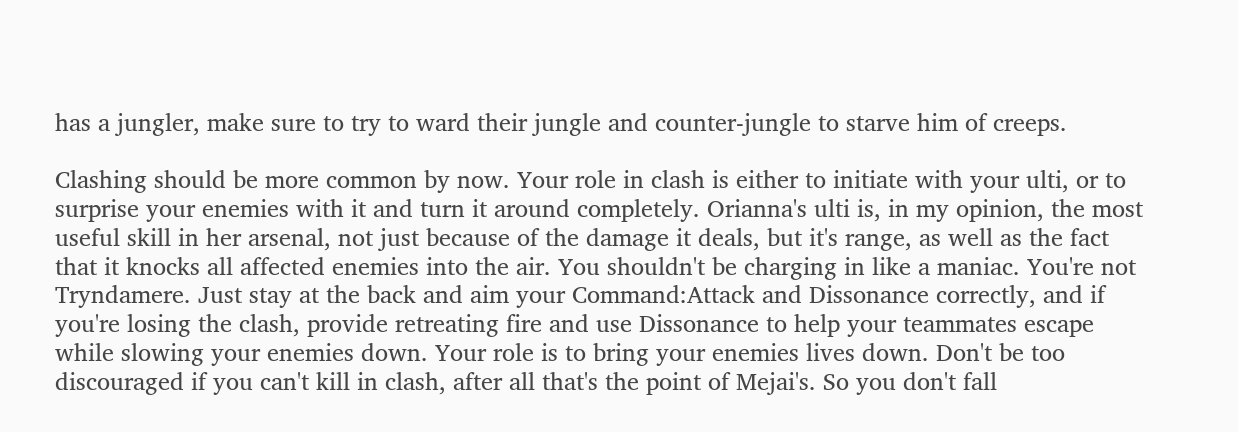has a jungler, make sure to try to ward their jungle and counter-jungle to starve him of creeps.

Clashing should be more common by now. Your role in clash is either to initiate with your ulti, or to surprise your enemies with it and turn it around completely. Orianna's ulti is, in my opinion, the most useful skill in her arsenal, not just because of the damage it deals, but it's range, as well as the fact that it knocks all affected enemies into the air. You shouldn't be charging in like a maniac. You're not Tryndamere. Just stay at the back and aim your Command:Attack and Dissonance correctly, and if you're losing the clash, provide retreating fire and use Dissonance to help your teammates escape while slowing your enemies down. Your role is to bring your enemies lives down. Don't be too discouraged if you can't kill in clash, after all that's the point of Mejai's. So you don't fall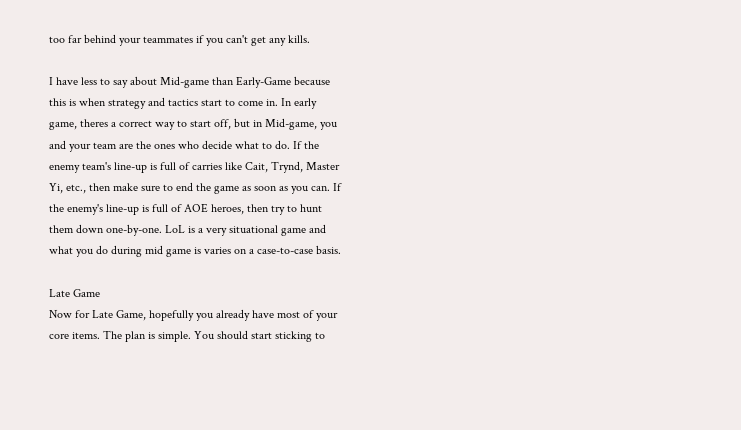too far behind your teammates if you can't get any kills.

I have less to say about Mid-game than Early-Game because this is when strategy and tactics start to come in. In early game, theres a correct way to start off, but in Mid-game, you and your team are the ones who decide what to do. If the enemy team's line-up is full of carries like Cait, Trynd, Master Yi, etc., then make sure to end the game as soon as you can. If the enemy's line-up is full of AOE heroes, then try to hunt them down one-by-one. LoL is a very situational game and what you do during mid game is varies on a case-to-case basis.

Late Game
Now for Late Game, hopefully you already have most of your core items. The plan is simple. You should start sticking to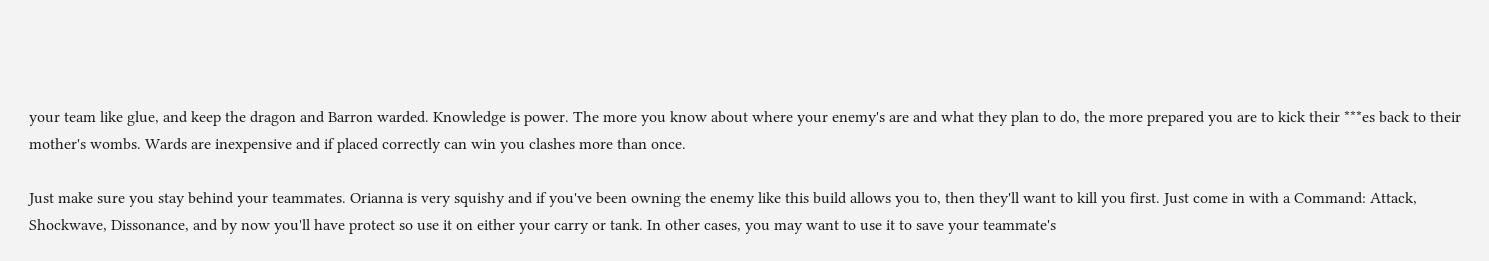your team like glue, and keep the dragon and Barron warded. Knowledge is power. The more you know about where your enemy's are and what they plan to do, the more prepared you are to kick their ***es back to their mother's wombs. Wards are inexpensive and if placed correctly can win you clashes more than once.

Just make sure you stay behind your teammates. Orianna is very squishy and if you've been owning the enemy like this build allows you to, then they'll want to kill you first. Just come in with a Command: Attack, Shockwave, Dissonance, and by now you'll have protect so use it on either your carry or tank. In other cases, you may want to use it to save your teammate's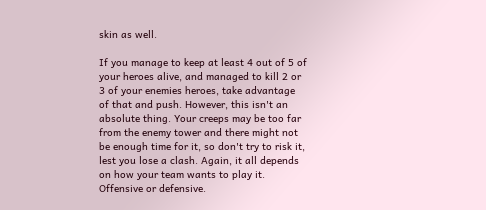skin as well.

If you manage to keep at least 4 out of 5 of your heroes alive, and managed to kill 2 or 3 of your enemies heroes, take advantage of that and push. However, this isn't an absolute thing. Your creeps may be too far from the enemy tower and there might not be enough time for it, so don't try to risk it, lest you lose a clash. Again, it all depends on how your team wants to play it. Offensive or defensive.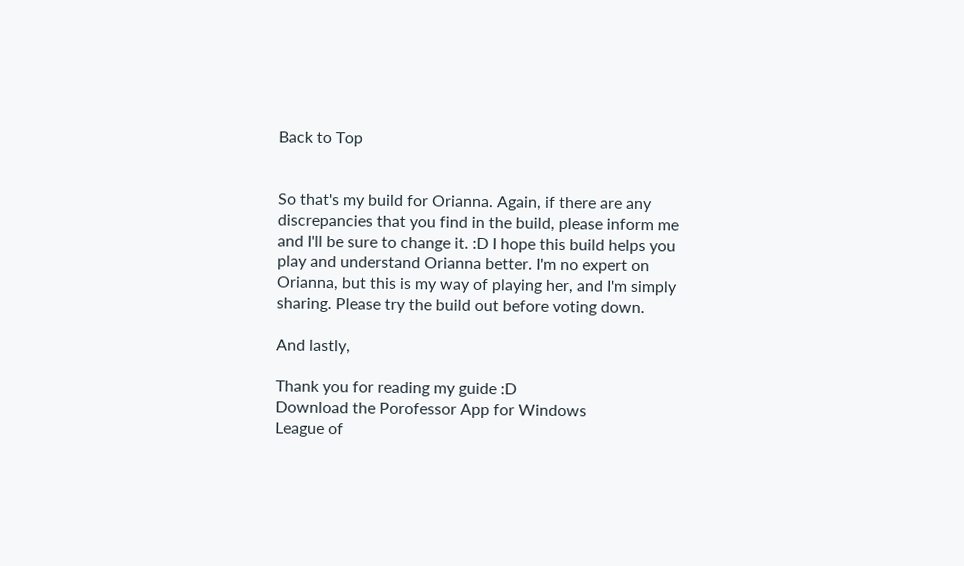Back to Top


So that's my build for Orianna. Again, if there are any discrepancies that you find in the build, please inform me and I'll be sure to change it. :D I hope this build helps you play and understand Orianna better. I'm no expert on Orianna, but this is my way of playing her, and I'm simply sharing. Please try the build out before voting down.

And lastly,

Thank you for reading my guide :D
Download the Porofessor App for Windows
League of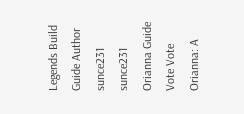Legends Build Guide Author sunce231
sunce231 Orianna Guide
Vote Vote
Orianna: A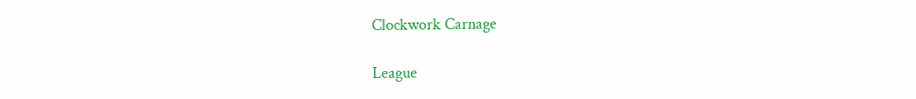Clockwork Carnage

League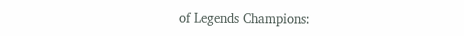of Legends Champions: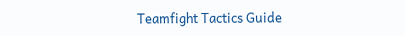Teamfight Tactics Guide